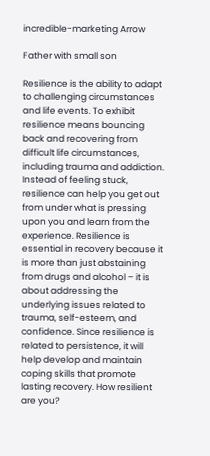incredible-marketing Arrow

Father with small son

Resilience is the ability to adapt to challenging circumstances and life events. To exhibit resilience means bouncing back and recovering from difficult life circumstances, including trauma and addiction. Instead of feeling stuck, resilience can help you get out from under what is pressing upon you and learn from the experience. Resilience is essential in recovery because it is more than just abstaining from drugs and alcohol – it is about addressing the underlying issues related to trauma, self-esteem, and confidence. Since resilience is related to persistence, it will help develop and maintain coping skills that promote lasting recovery. How resilient are you?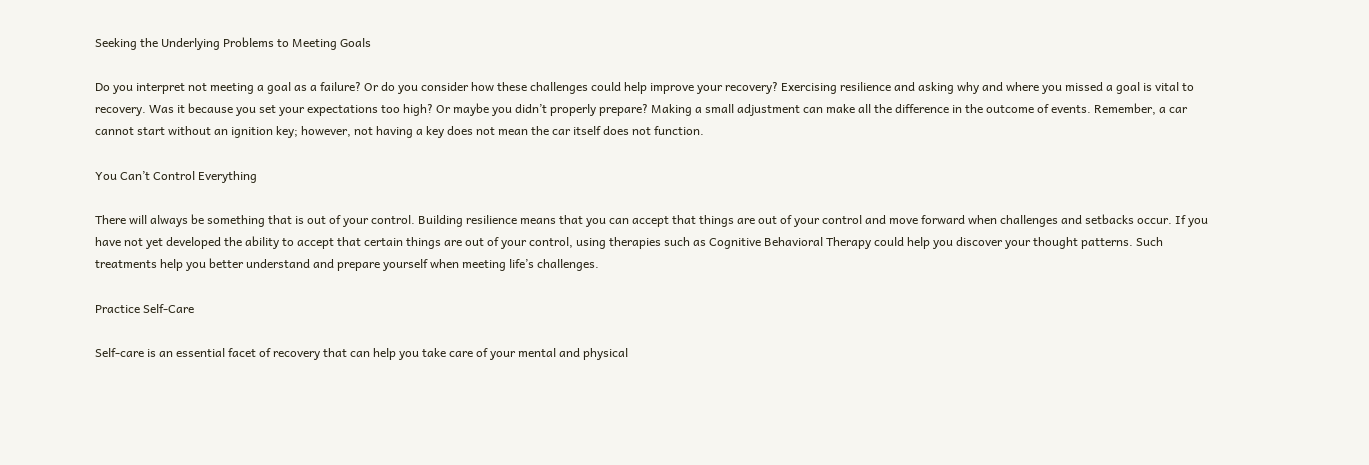Seeking the Underlying Problems to Meeting Goals

Do you interpret not meeting a goal as a failure? Or do you consider how these challenges could help improve your recovery? Exercising resilience and asking why and where you missed a goal is vital to recovery. Was it because you set your expectations too high? Or maybe you didn’t properly prepare? Making a small adjustment can make all the difference in the outcome of events. Remember, a car cannot start without an ignition key; however, not having a key does not mean the car itself does not function.

You Can’t Control Everything

There will always be something that is out of your control. Building resilience means that you can accept that things are out of your control and move forward when challenges and setbacks occur. If you have not yet developed the ability to accept that certain things are out of your control, using therapies such as Cognitive Behavioral Therapy could help you discover your thought patterns. Such treatments help you better understand and prepare yourself when meeting life’s challenges.

Practice Self-Care

Self-care is an essential facet of recovery that can help you take care of your mental and physical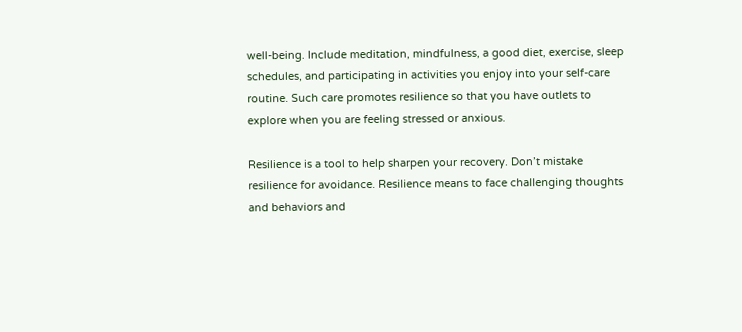well-being. Include meditation, mindfulness, a good diet, exercise, sleep schedules, and participating in activities you enjoy into your self-care routine. Such care promotes resilience so that you have outlets to explore when you are feeling stressed or anxious.

Resilience is a tool to help sharpen your recovery. Don’t mistake resilience for avoidance. Resilience means to face challenging thoughts and behaviors and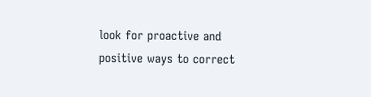look for proactive and positive ways to correct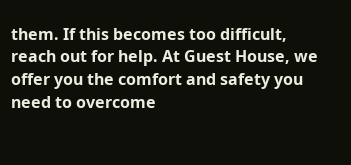them. If this becomes too difficult, reach out for help. At Guest House, we offer you the comfort and safety you need to overcome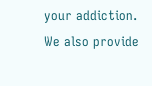your addiction. We also provide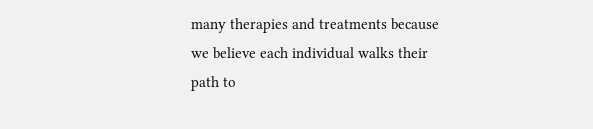many therapies and treatments because we believe each individual walks their path to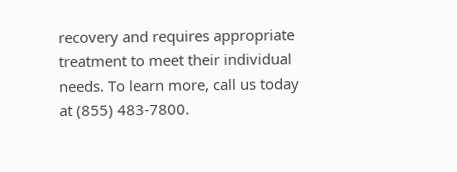recovery and requires appropriate treatment to meet their individual needs. To learn more, call us today at (855) 483-7800.